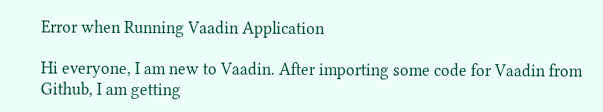Error when Running Vaadin Application

Hi everyone, I am new to Vaadin. After importing some code for Vaadin from Github, I am getting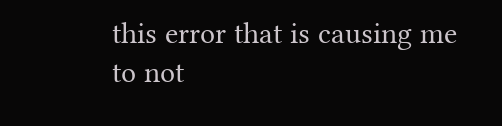this error that is causing me to not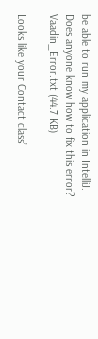be able to run my application in IntelliJ.
Does anyone know how to fix this error?
Vaadin_Error.txt (44.7 KB)

Looks like your Contact class’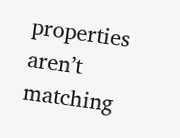properties aren’t matching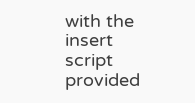with the insert script provided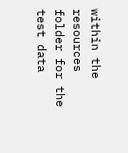within the resources folder for the test data